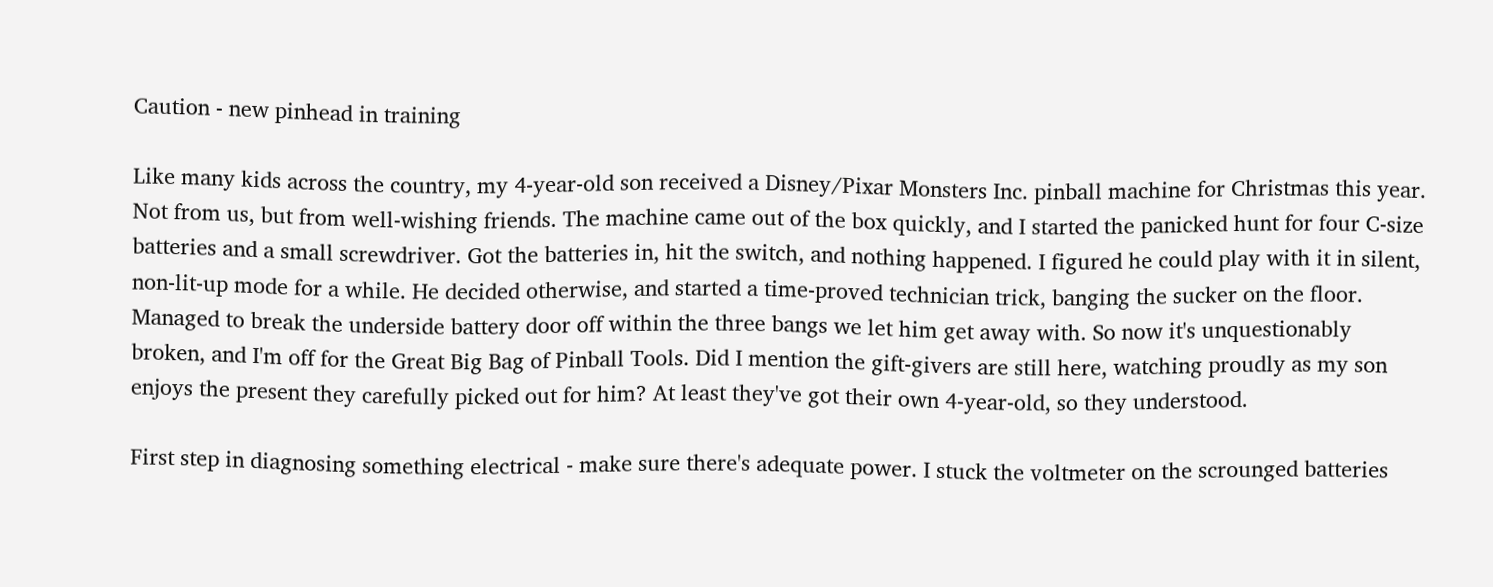Caution - new pinhead in training

Like many kids across the country, my 4-year-old son received a Disney/Pixar Monsters Inc. pinball machine for Christmas this year. Not from us, but from well-wishing friends. The machine came out of the box quickly, and I started the panicked hunt for four C-size batteries and a small screwdriver. Got the batteries in, hit the switch, and nothing happened. I figured he could play with it in silent, non-lit-up mode for a while. He decided otherwise, and started a time-proved technician trick, banging the sucker on the floor. Managed to break the underside battery door off within the three bangs we let him get away with. So now it's unquestionably broken, and I'm off for the Great Big Bag of Pinball Tools. Did I mention the gift-givers are still here, watching proudly as my son enjoys the present they carefully picked out for him? At least they've got their own 4-year-old, so they understood.

First step in diagnosing something electrical - make sure there's adequate power. I stuck the voltmeter on the scrounged batteries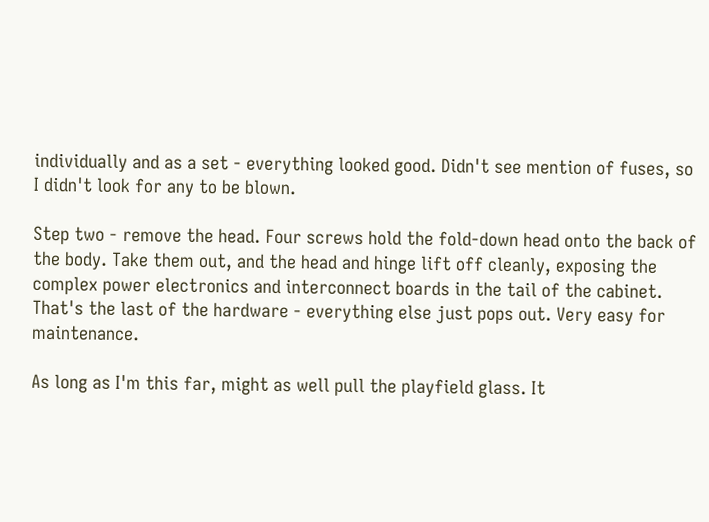individually and as a set - everything looked good. Didn't see mention of fuses, so I didn't look for any to be blown.

Step two - remove the head. Four screws hold the fold-down head onto the back of the body. Take them out, and the head and hinge lift off cleanly, exposing the complex power electronics and interconnect boards in the tail of the cabinet. That's the last of the hardware - everything else just pops out. Very easy for maintenance.

As long as I'm this far, might as well pull the playfield glass. It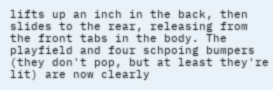lifts up an inch in the back, then slides to the rear, releasing from the front tabs in the body. The playfield and four schpoing bumpers (they don't pop, but at least they're lit) are now clearly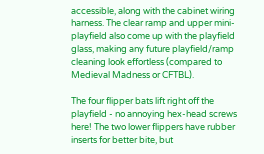accessible, along with the cabinet wiring harness. The clear ramp and upper mini-playfield also come up with the playfield glass, making any future playfield/ramp cleaning look effortless (compared to Medieval Madness or CFTBL).

The four flipper bats lift right off the playfield - no annoying hex-head screws here! The two lower flippers have rubber inserts for better bite, but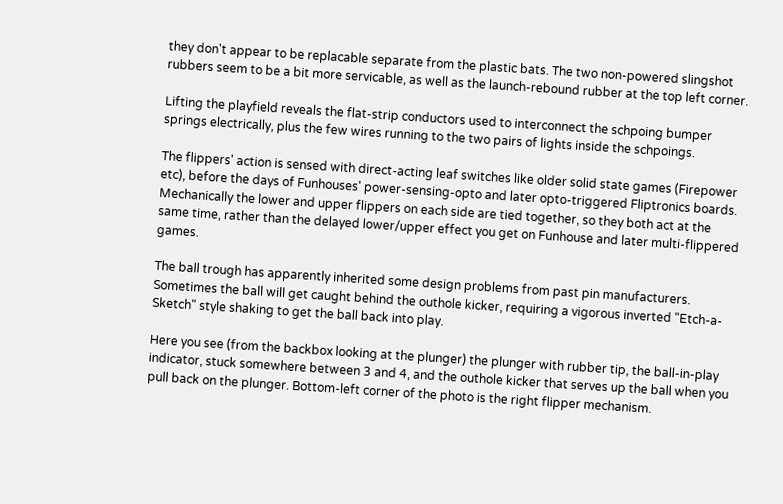they don't appear to be replacable separate from the plastic bats. The two non-powered slingshot rubbers seem to be a bit more servicable, as well as the launch-rebound rubber at the top left corner.

Lifting the playfield reveals the flat-strip conductors used to interconnect the schpoing bumper springs electrically, plus the few wires running to the two pairs of lights inside the schpoings.

The flippers' action is sensed with direct-acting leaf switches like older solid state games (Firepower etc), before the days of Funhouses' power-sensing-opto and later opto-triggered Fliptronics boards. Mechanically the lower and upper flippers on each side are tied together, so they both act at the same time, rather than the delayed lower/upper effect you get on Funhouse and later multi-flippered games.

The ball trough has apparently inherited some design problems from past pin manufacturers. Sometimes the ball will get caught behind the outhole kicker, requiring a vigorous inverted "Etch-a-Sketch" style shaking to get the ball back into play.

Here you see (from the backbox looking at the plunger) the plunger with rubber tip, the ball-in-play indicator, stuck somewhere between 3 and 4, and the outhole kicker that serves up the ball when you pull back on the plunger. Bottom-left corner of the photo is the right flipper mechanism.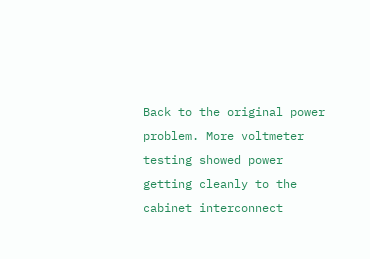Back to the original power problem. More voltmeter testing showed power getting cleanly to the cabinet interconnect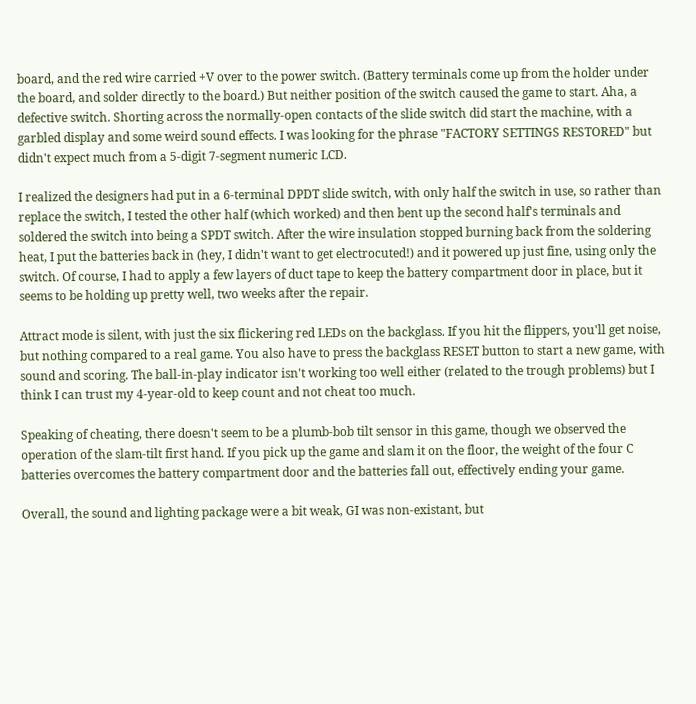board, and the red wire carried +V over to the power switch. (Battery terminals come up from the holder under the board, and solder directly to the board.) But neither position of the switch caused the game to start. Aha, a defective switch. Shorting across the normally-open contacts of the slide switch did start the machine, with a garbled display and some weird sound effects. I was looking for the phrase "FACTORY SETTINGS RESTORED" but didn't expect much from a 5-digit 7-segment numeric LCD.

I realized the designers had put in a 6-terminal DPDT slide switch, with only half the switch in use, so rather than replace the switch, I tested the other half (which worked) and then bent up the second half's terminals and soldered the switch into being a SPDT switch. After the wire insulation stopped burning back from the soldering heat, I put the batteries back in (hey, I didn't want to get electrocuted!) and it powered up just fine, using only the switch. Of course, I had to apply a few layers of duct tape to keep the battery compartment door in place, but it seems to be holding up pretty well, two weeks after the repair.

Attract mode is silent, with just the six flickering red LEDs on the backglass. If you hit the flippers, you'll get noise, but nothing compared to a real game. You also have to press the backglass RESET button to start a new game, with sound and scoring. The ball-in-play indicator isn't working too well either (related to the trough problems) but I think I can trust my 4-year-old to keep count and not cheat too much.

Speaking of cheating, there doesn't seem to be a plumb-bob tilt sensor in this game, though we observed the operation of the slam-tilt first hand. If you pick up the game and slam it on the floor, the weight of the four C batteries overcomes the battery compartment door and the batteries fall out, effectively ending your game.

Overall, the sound and lighting package were a bit weak, GI was non-existant, but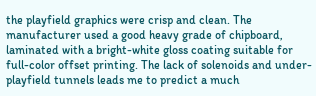the playfield graphics were crisp and clean. The manufacturer used a good heavy grade of chipboard, laminated with a bright-white gloss coating suitable for full-color offset printing. The lack of solenoids and under-playfield tunnels leads me to predict a much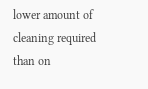lower amount of cleaning required than on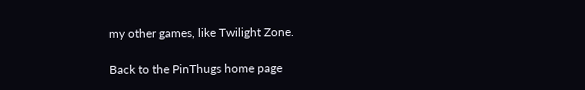my other games, like Twilight Zone.

Back to the PinThugs home page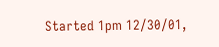Started 1pm 12/30/01,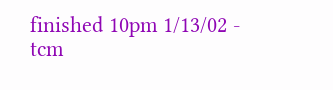finished 10pm 1/13/02 - tcm